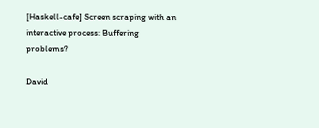[Haskell-cafe] Screen scraping with an interactive process: Buffering problems?

David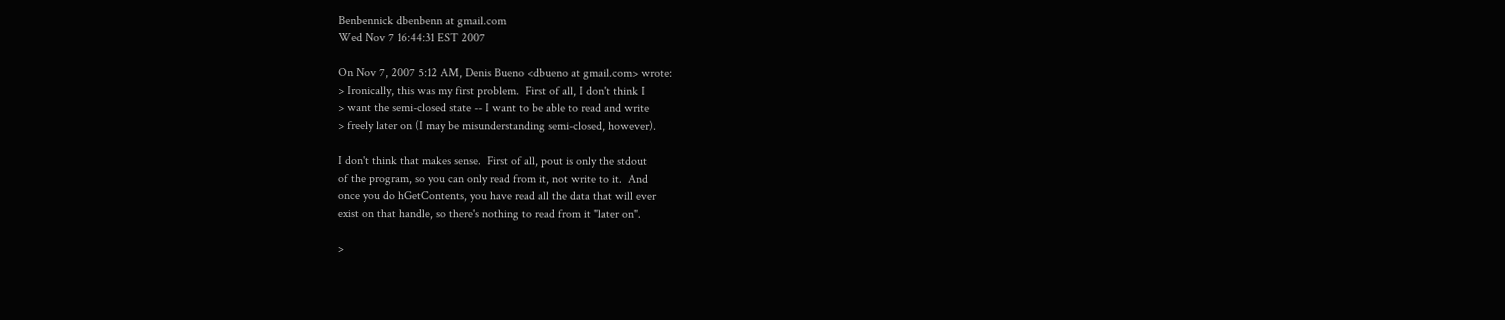Benbennick dbenbenn at gmail.com
Wed Nov 7 16:44:31 EST 2007

On Nov 7, 2007 5:12 AM, Denis Bueno <dbueno at gmail.com> wrote:
> Ironically, this was my first problem.  First of all, I don't think I
> want the semi-closed state -- I want to be able to read and write
> freely later on (I may be misunderstanding semi-closed, however).

I don't think that makes sense.  First of all, pout is only the stdout
of the program, so you can only read from it, not write to it.  And
once you do hGetContents, you have read all the data that will ever
exist on that handle, so there's nothing to read from it "later on".

>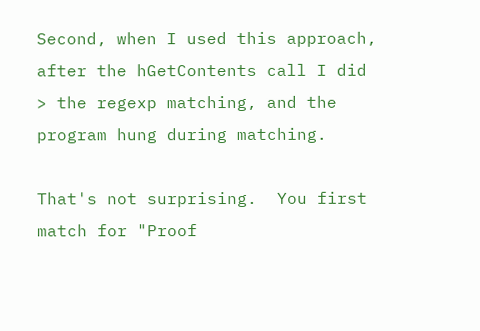Second, when I used this approach, after the hGetContents call I did
> the regexp matching, and the program hung during matching.

That's not surprising.  You first match for "Proof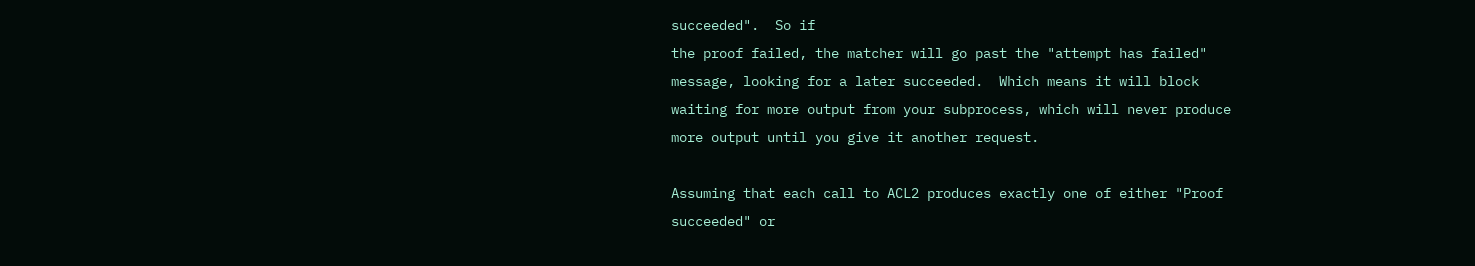succeeded".  So if
the proof failed, the matcher will go past the "attempt has failed"
message, looking for a later succeeded.  Which means it will block
waiting for more output from your subprocess, which will never produce
more output until you give it another request.

Assuming that each call to ACL2 produces exactly one of either "Proof
succeeded" or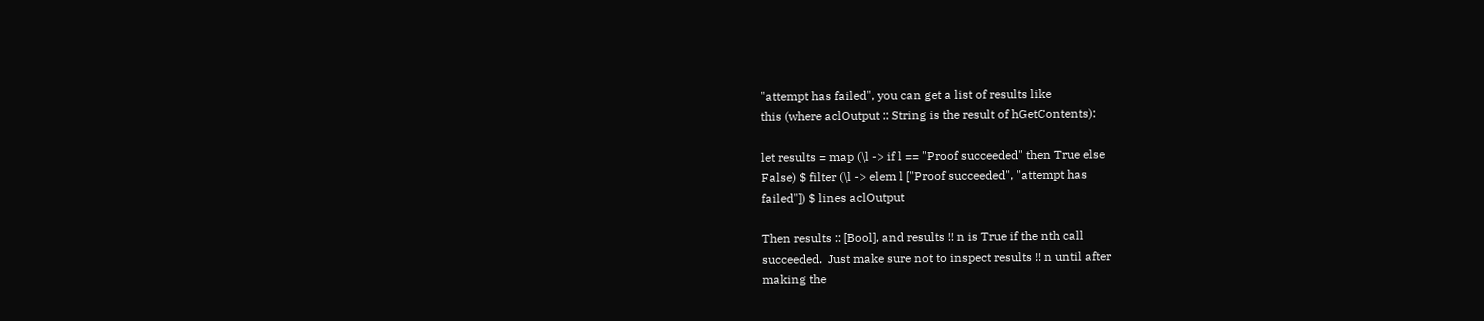"attempt has failed", you can get a list of results like
this (where aclOutput :: String is the result of hGetContents):

let results = map (\l -> if l == "Proof succeeded" then True else
False) $ filter (\l -> elem l ["Proof succeeded", "attempt has
failed"]) $ lines aclOutput

Then results :: [Bool], and results !! n is True if the nth call
succeeded.  Just make sure not to inspect results !! n until after
making the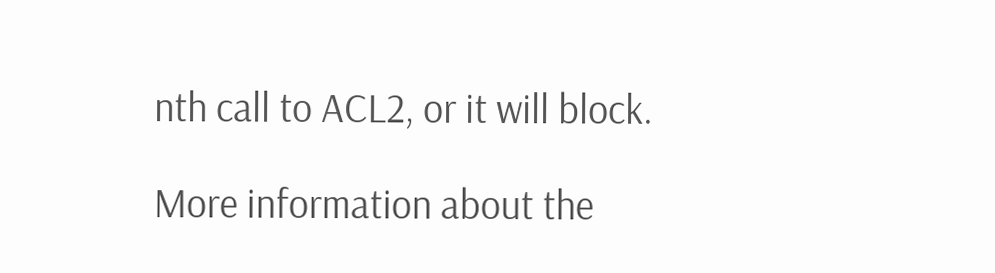nth call to ACL2, or it will block.

More information about the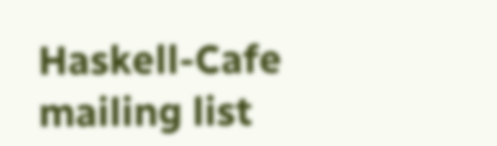Haskell-Cafe mailing list